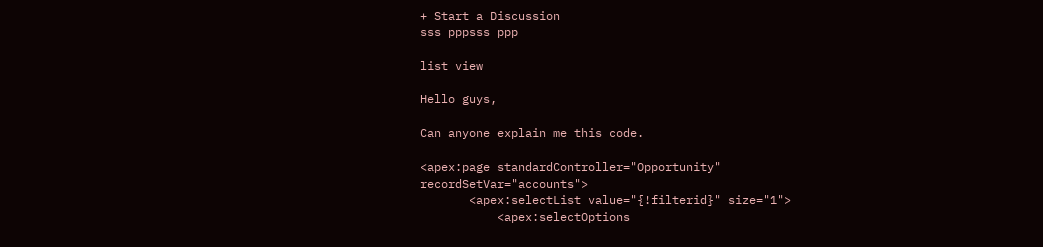+ Start a Discussion
sss pppsss ppp

list view

Hello guys,

Can anyone explain me this code.

<apex:page standardController="Opportunity" recordSetVar="accounts">
       <apex:selectList value="{!filterid}" size="1">
           <apex:selectOptions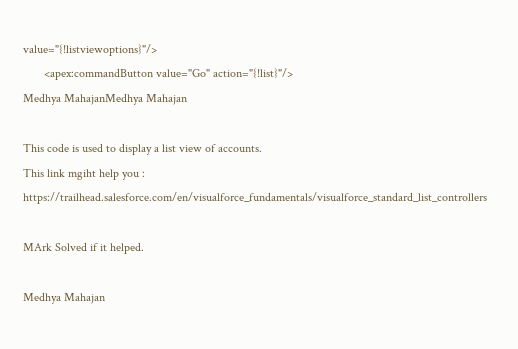value="{!listviewoptions}"/>
       <apex:commandButton value="Go" action="{!list}"/>
Medhya MahajanMedhya Mahajan

This code is used to display a list view of accounts.
This link mgiht help you : https://trailhead.salesforce.com/en/visualforce_fundamentals/visualforce_standard_list_controllers

MArk Solved if it helped.

Medhya Mahajan